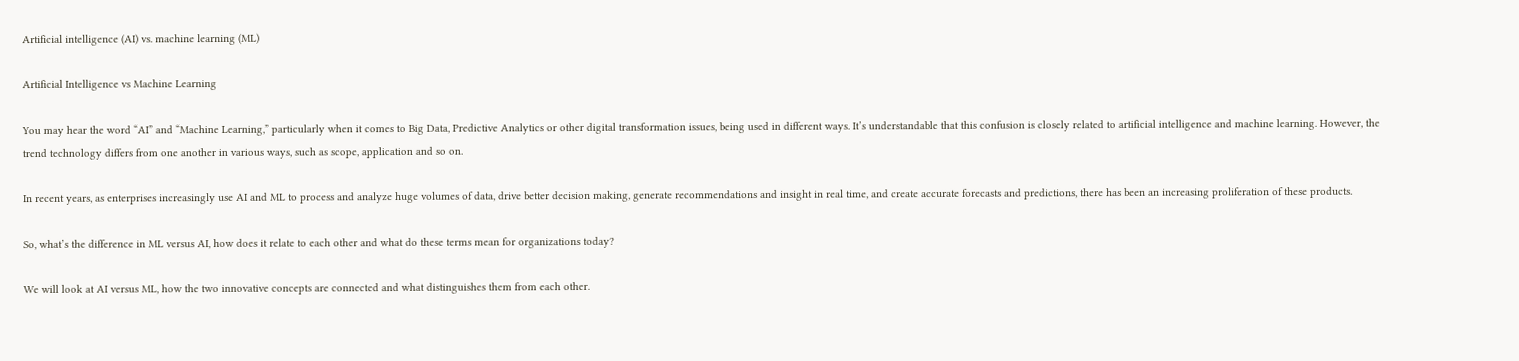Artificial intelligence (AI) vs. machine learning (ML)

Artificial Intelligence vs Machine Learning

You may hear the word “AI” and “Machine Learning,” particularly when it comes to Big Data, Predictive Analytics or other digital transformation issues, being used in different ways. It’s understandable that this confusion is closely related to artificial intelligence and machine learning. However, the trend technology differs from one another in various ways, such as scope, application and so on.

In recent years, as enterprises increasingly use AI and ML to process and analyze huge volumes of data, drive better decision making, generate recommendations and insight in real time, and create accurate forecasts and predictions, there has been an increasing proliferation of these products.

So, what’s the difference in ML versus AI, how does it relate to each other and what do these terms mean for organizations today?

We will look at AI versus ML, how the two innovative concepts are connected and what distinguishes them from each other.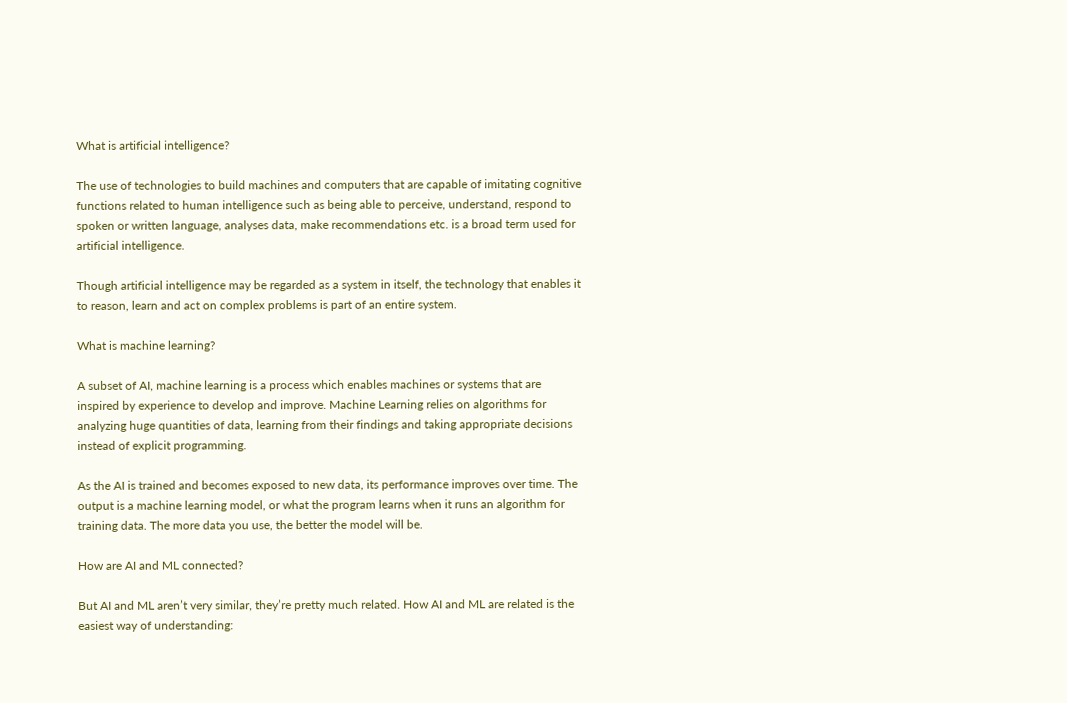What is artificial intelligence?

The use of technologies to build machines and computers that are capable of imitating cognitive functions related to human intelligence such as being able to perceive, understand, respond to spoken or written language, analyses data, make recommendations etc. is a broad term used for artificial intelligence.

Though artificial intelligence may be regarded as a system in itself, the technology that enables it to reason, learn and act on complex problems is part of an entire system.

What is machine learning?

A subset of AI, machine learning is a process which enables machines or systems that are inspired by experience to develop and improve. Machine Learning relies on algorithms for analyzing huge quantities of data, learning from their findings and taking appropriate decisions instead of explicit programming.

As the AI is trained and becomes exposed to new data, its performance improves over time. The output is a machine learning model, or what the program learns when it runs an algorithm for training data. The more data you use, the better the model will be.

How are AI and ML connected?

But AI and ML aren’t very similar, they’re pretty much related. How AI and ML are related is the easiest way of understanding: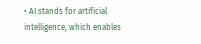• AI stands for artificial intelligence, which enables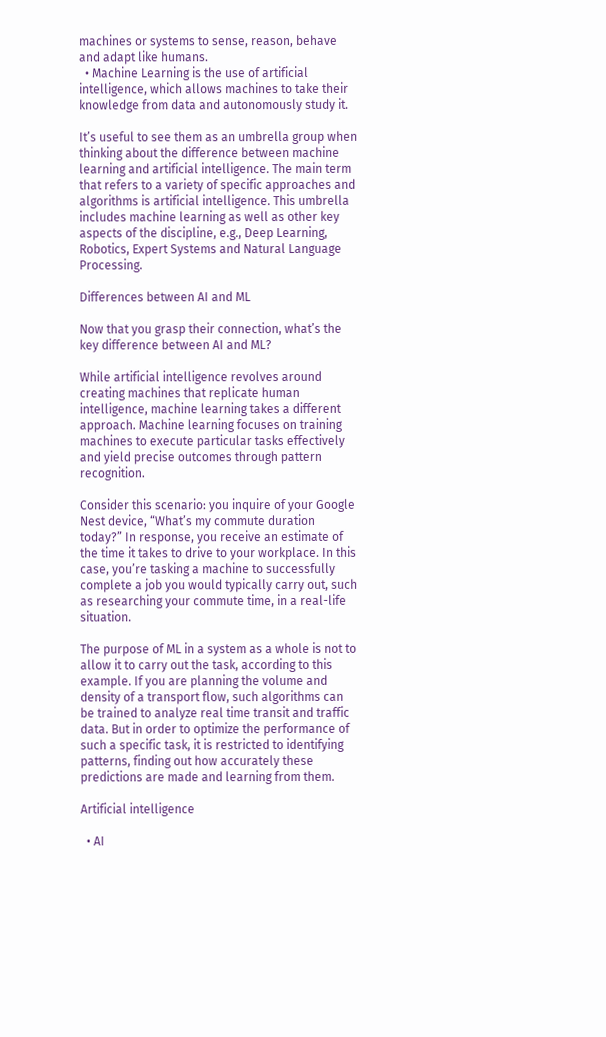machines or systems to sense, reason, behave and adapt like humans.
  • Machine Learning is the use of artificial intelligence, which allows machines to take their knowledge from data and autonomously study it.

It’s useful to see them as an umbrella group when thinking about the difference between machine learning and artificial intelligence. The main term that refers to a variety of specific approaches and algorithms is artificial intelligence. This umbrella includes machine learning as well as other key aspects of the discipline, e.g., Deep Learning, Robotics, Expert Systems and Natural Language Processing.

Differences between AI and ML

Now that you grasp their connection, what’s the key difference between AI and ML?

While artificial intelligence revolves around creating machines that replicate human intelligence, machine learning takes a different approach. Machine learning focuses on training machines to execute particular tasks effectively and yield precise outcomes through pattern recognition.

Consider this scenario: you inquire of your Google Nest device, “What’s my commute duration today?” In response, you receive an estimate of the time it takes to drive to your workplace. In this case, you’re tasking a machine to successfully complete a job you would typically carry out, such as researching your commute time, in a real-life situation.

The purpose of ML in a system as a whole is not to allow it to carry out the task, according to this example. If you are planning the volume and density of a transport flow, such algorithms can be trained to analyze real time transit and traffic data. But in order to optimize the performance of such a specific task, it is restricted to identifying patterns, finding out how accurately these predictions are made and learning from them.

Artificial intelligence

  • AI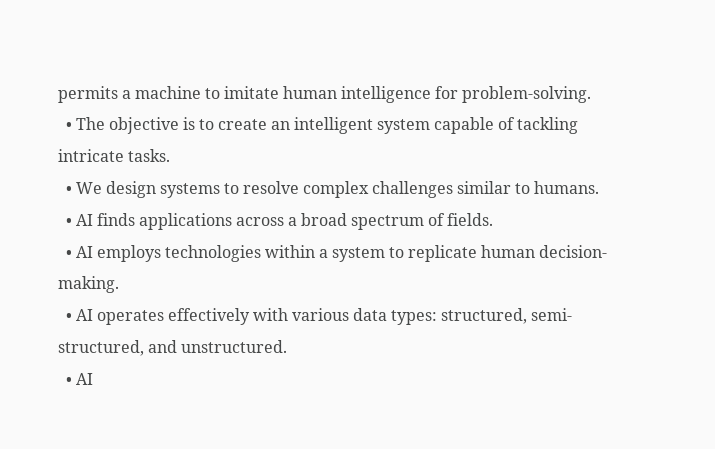permits a machine to imitate human intelligence for problem-solving.
  • The objective is to create an intelligent system capable of tackling intricate tasks.
  • We design systems to resolve complex challenges similar to humans.
  • AI finds applications across a broad spectrum of fields.
  • AI employs technologies within a system to replicate human decision-making.
  • AI operates effectively with various data types: structured, semi-structured, and unstructured.
  • AI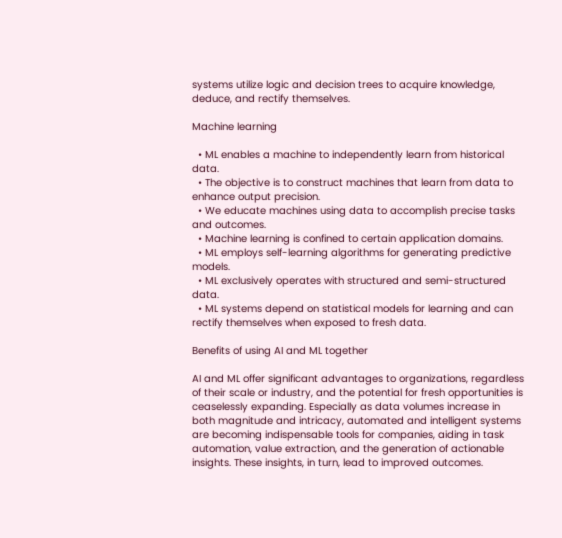systems utilize logic and decision trees to acquire knowledge, deduce, and rectify themselves.

Machine learning

  • ML enables a machine to independently learn from historical data.
  • The objective is to construct machines that learn from data to enhance output precision.
  • We educate machines using data to accomplish precise tasks and outcomes.
  • Machine learning is confined to certain application domains.
  • ML employs self-learning algorithms for generating predictive models.
  • ML exclusively operates with structured and semi-structured data.
  • ML systems depend on statistical models for learning and can rectify themselves when exposed to fresh data.

Benefits of using AI and ML together

AI and ML offer significant advantages to organizations, regardless of their scale or industry, and the potential for fresh opportunities is ceaselessly expanding. Especially as data volumes increase in both magnitude and intricacy, automated and intelligent systems are becoming indispensable tools for companies, aiding in task automation, value extraction, and the generation of actionable insights. These insights, in turn, lead to improved outcomes.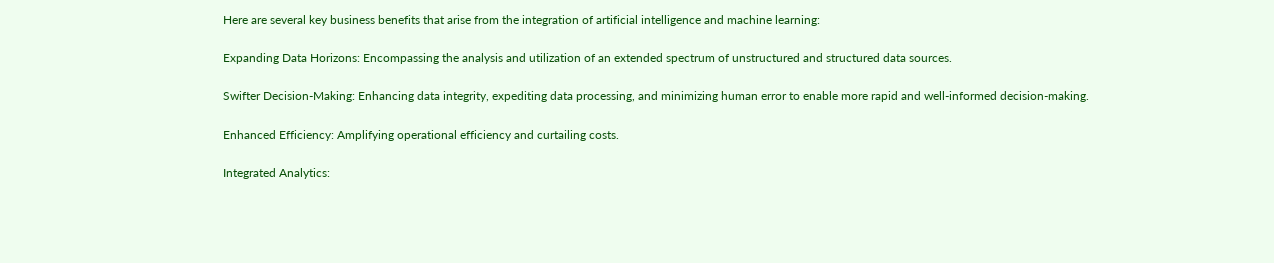Here are several key business benefits that arise from the integration of artificial intelligence and machine learning:

Expanding Data Horizons: Encompassing the analysis and utilization of an extended spectrum of unstructured and structured data sources.

Swifter Decision-Making: Enhancing data integrity, expediting data processing, and minimizing human error to enable more rapid and well-informed decision-making.

Enhanced Efficiency: Amplifying operational efficiency and curtailing costs.

Integrated Analytics: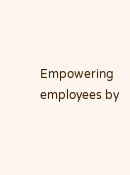Empowering employees by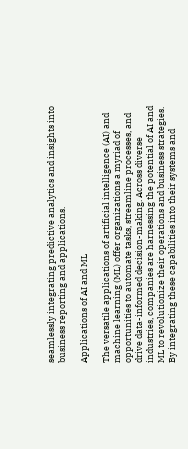seamlessly integrating predictive analytics and insights into business reporting and applications.

Applications of AI and ML

The versatile applications of artificial intelligence (AI) and machine learning (ML) offer organizations a myriad of opportunities to automate tasks, streamline processes, and drive data-informed decision-making. Across diverse industries, companies are harnessing the potential of AI and ML to revolutionize their operations and business strategies. By integrating these capabilities into their systems and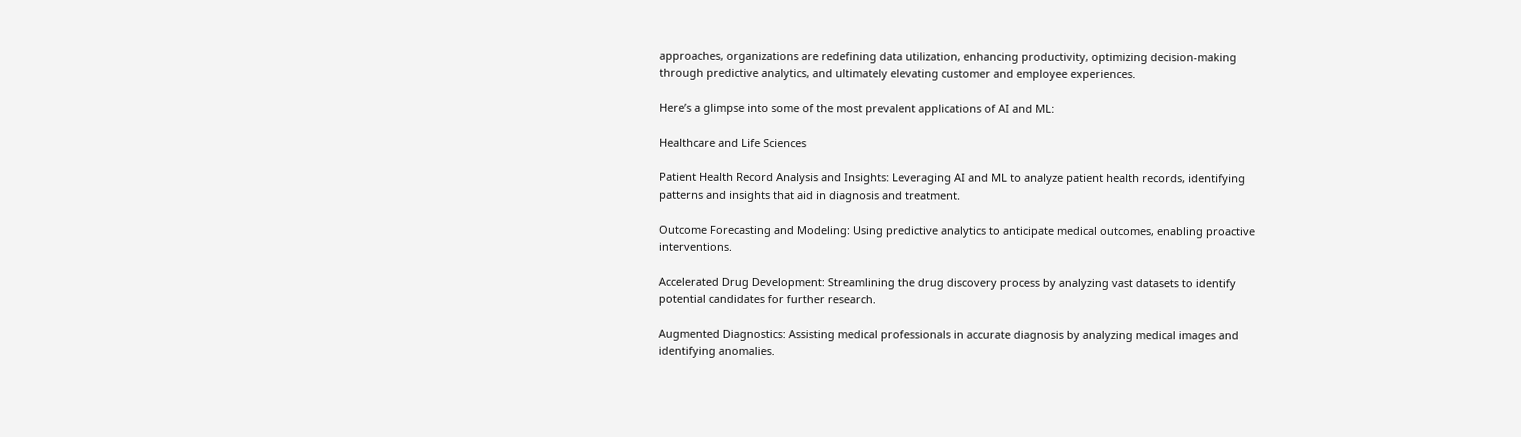approaches, organizations are redefining data utilization, enhancing productivity, optimizing decision-making through predictive analytics, and ultimately elevating customer and employee experiences.

Here’s a glimpse into some of the most prevalent applications of AI and ML:

Healthcare and Life Sciences

Patient Health Record Analysis and Insights: Leveraging AI and ML to analyze patient health records, identifying patterns and insights that aid in diagnosis and treatment.

Outcome Forecasting and Modeling: Using predictive analytics to anticipate medical outcomes, enabling proactive interventions.

Accelerated Drug Development: Streamlining the drug discovery process by analyzing vast datasets to identify potential candidates for further research.

Augmented Diagnostics: Assisting medical professionals in accurate diagnosis by analyzing medical images and identifying anomalies.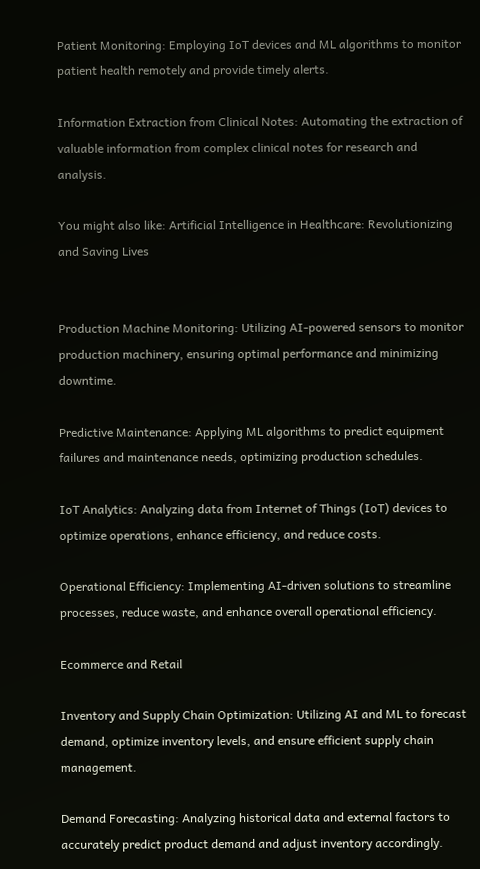Patient Monitoring: Employing IoT devices and ML algorithms to monitor patient health remotely and provide timely alerts.

Information Extraction from Clinical Notes: Automating the extraction of valuable information from complex clinical notes for research and analysis.

You might also like: Artificial Intelligence in Healthcare: Revolutionizing and Saving Lives


Production Machine Monitoring: Utilizing AI-powered sensors to monitor production machinery, ensuring optimal performance and minimizing downtime.

Predictive Maintenance: Applying ML algorithms to predict equipment failures and maintenance needs, optimizing production schedules.

IoT Analytics: Analyzing data from Internet of Things (IoT) devices to optimize operations, enhance efficiency, and reduce costs.

Operational Efficiency: Implementing AI-driven solutions to streamline processes, reduce waste, and enhance overall operational efficiency.

Ecommerce and Retail

Inventory and Supply Chain Optimization: Utilizing AI and ML to forecast demand, optimize inventory levels, and ensure efficient supply chain management.

Demand Forecasting: Analyzing historical data and external factors to accurately predict product demand and adjust inventory accordingly.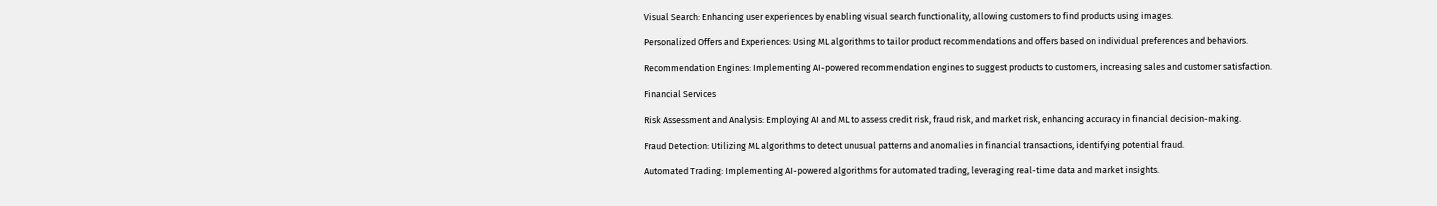Visual Search: Enhancing user experiences by enabling visual search functionality, allowing customers to find products using images.

Personalized Offers and Experiences: Using ML algorithms to tailor product recommendations and offers based on individual preferences and behaviors.

Recommendation Engines: Implementing AI-powered recommendation engines to suggest products to customers, increasing sales and customer satisfaction.

Financial Services

Risk Assessment and Analysis: Employing AI and ML to assess credit risk, fraud risk, and market risk, enhancing accuracy in financial decision-making.

Fraud Detection: Utilizing ML algorithms to detect unusual patterns and anomalies in financial transactions, identifying potential fraud.

Automated Trading: Implementing AI-powered algorithms for automated trading, leveraging real-time data and market insights.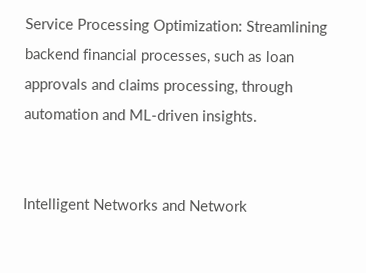Service Processing Optimization: Streamlining backend financial processes, such as loan approvals and claims processing, through automation and ML-driven insights.


Intelligent Networks and Network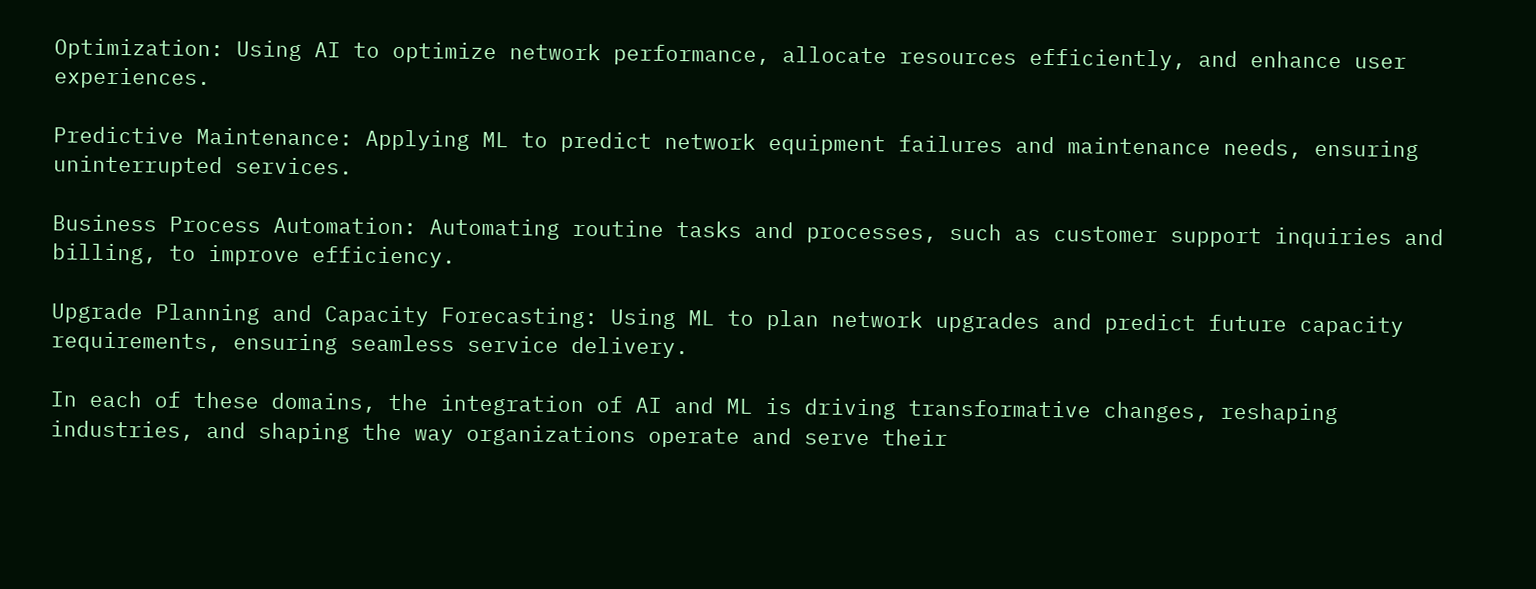Optimization: Using AI to optimize network performance, allocate resources efficiently, and enhance user experiences.

Predictive Maintenance: Applying ML to predict network equipment failures and maintenance needs, ensuring uninterrupted services.

Business Process Automation: Automating routine tasks and processes, such as customer support inquiries and billing, to improve efficiency.

Upgrade Planning and Capacity Forecasting: Using ML to plan network upgrades and predict future capacity requirements, ensuring seamless service delivery.

In each of these domains, the integration of AI and ML is driving transformative changes, reshaping industries, and shaping the way organizations operate and serve their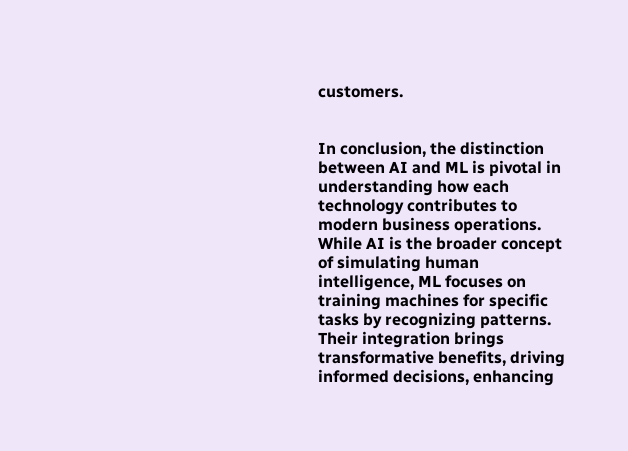customers.


In conclusion, the distinction between AI and ML is pivotal in understanding how each technology contributes to modern business operations. While AI is the broader concept of simulating human intelligence, ML focuses on training machines for specific tasks by recognizing patterns. Their integration brings transformative benefits, driving informed decisions, enhancing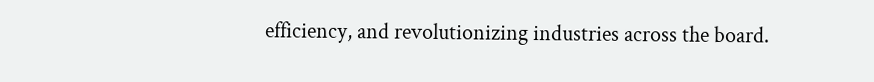efficiency, and revolutionizing industries across the board.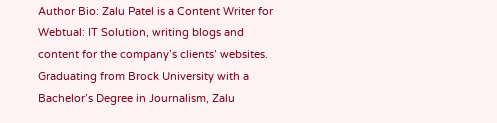Author Bio: Zalu Patel is a Content Writer for Webtual: IT Solution, writing blogs and content for the company’s clients’ websites. Graduating from Brock University with a Bachelor’s Degree in Journalism, Zalu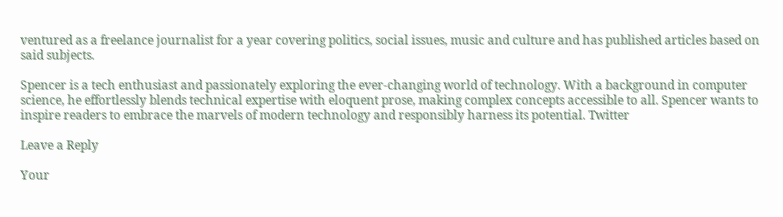ventured as a freelance journalist for a year covering politics, social issues, music and culture and has published articles based on said subjects.

Spencer is a tech enthusiast and passionately exploring the ever-changing world of technology. With a background in computer science, he effortlessly blends technical expertise with eloquent prose, making complex concepts accessible to all. Spencer wants to inspire readers to embrace the marvels of modern technology and responsibly harness its potential. Twitter

Leave a Reply

Your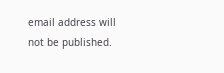email address will not be published.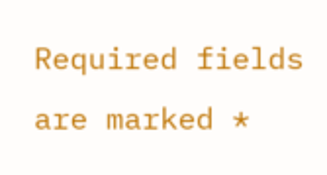Required fields are marked *